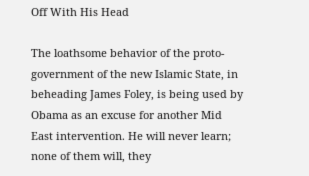Off With His Head

The loathsome behavior of the proto-government of the new Islamic State, in beheading James Foley, is being used by Obama as an excuse for another Mid East intervention. He will never learn; none of them will, they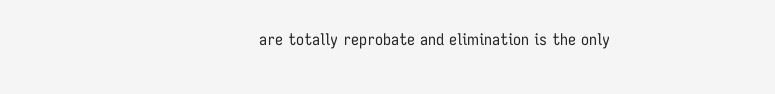are totally reprobate and elimination is the only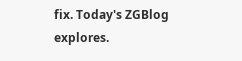fix. Today's ZGBlog explores.